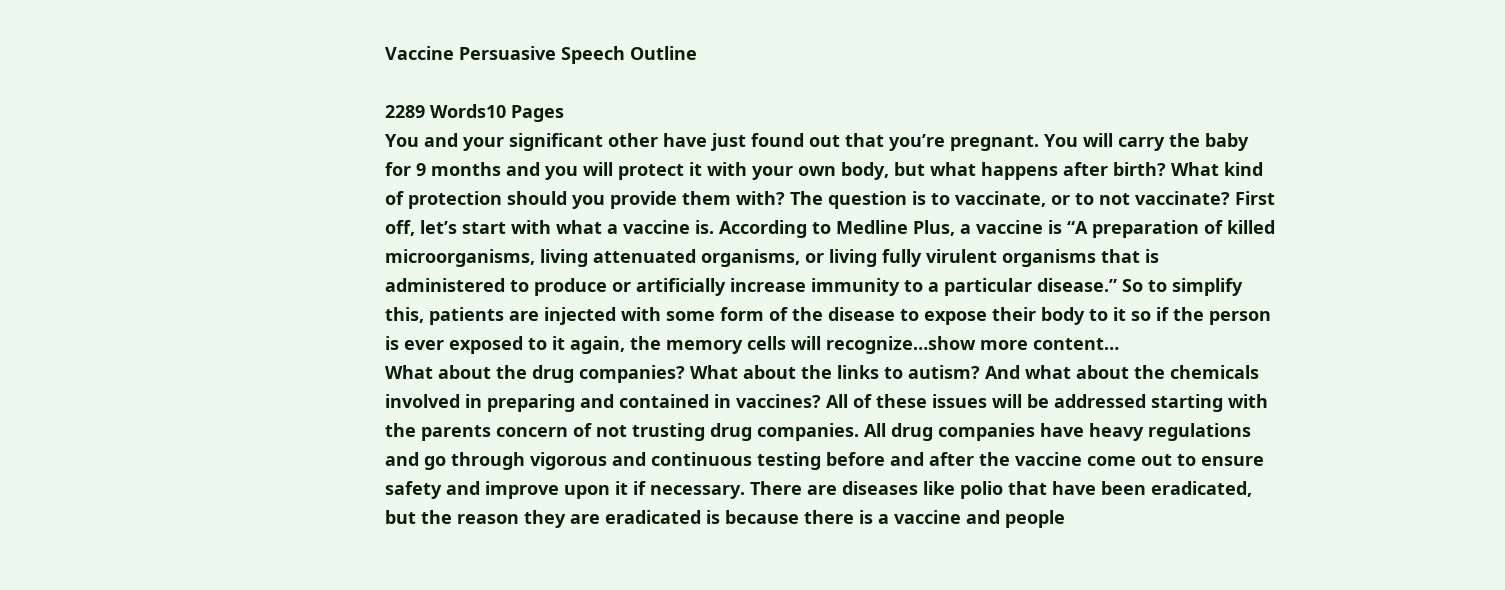Vaccine Persuasive Speech Outline

2289 Words10 Pages
You and your significant other have just found out that you’re pregnant. You will carry the baby for 9 months and you will protect it with your own body, but what happens after birth? What kind of protection should you provide them with? The question is to vaccinate, or to not vaccinate? First off, let’s start with what a vaccine is. According to Medline Plus, a vaccine is “A preparation of killed microorganisms, living attenuated organisms, or living fully virulent organisms that is administered to produce or artificially increase immunity to a particular disease.” So to simplify this, patients are injected with some form of the disease to expose their body to it so if the person is ever exposed to it again, the memory cells will recognize…show more content…
What about the drug companies? What about the links to autism? And what about the chemicals involved in preparing and contained in vaccines? All of these issues will be addressed starting with the parents concern of not trusting drug companies. All drug companies have heavy regulations and go through vigorous and continuous testing before and after the vaccine come out to ensure safety and improve upon it if necessary. There are diseases like polio that have been eradicated, but the reason they are eradicated is because there is a vaccine and people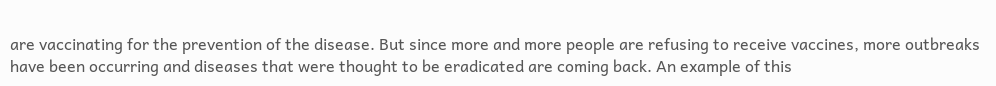are vaccinating for the prevention of the disease. But since more and more people are refusing to receive vaccines, more outbreaks have been occurring and diseases that were thought to be eradicated are coming back. An example of this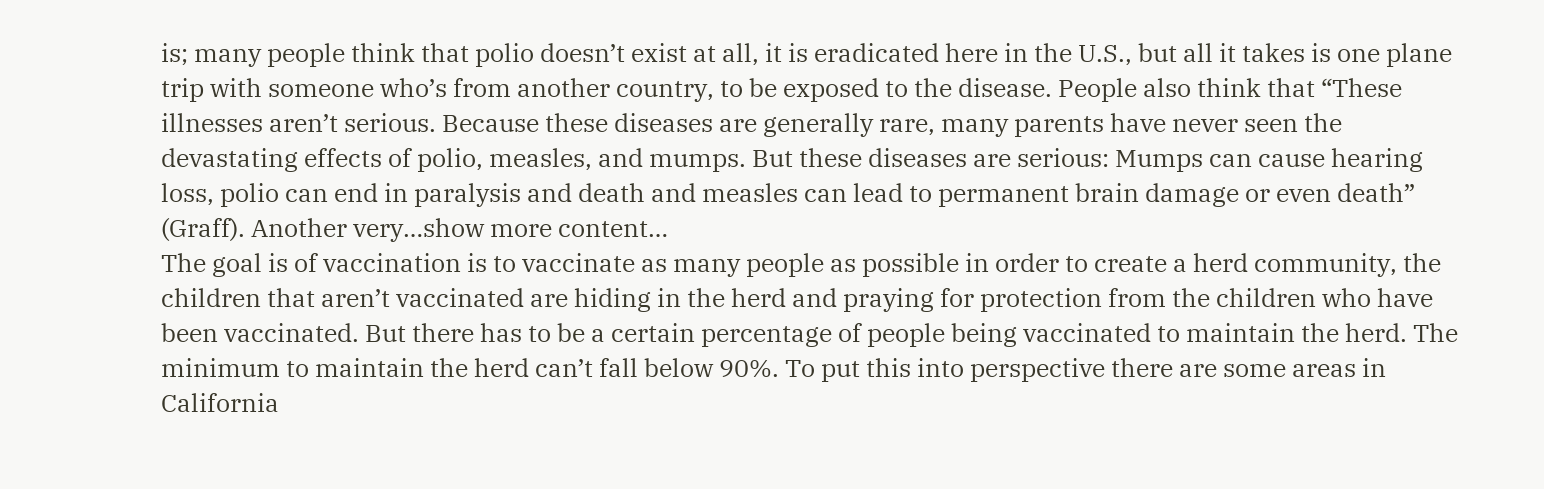is; many people think that polio doesn’t exist at all, it is eradicated here in the U.S., but all it takes is one plane trip with someone who’s from another country, to be exposed to the disease. People also think that “These illnesses aren’t serious. Because these diseases are generally rare, many parents have never seen the devastating effects of polio, measles, and mumps. But these diseases are serious: Mumps can cause hearing loss, polio can end in paralysis and death and measles can lead to permanent brain damage or even death” (Graff). Another very…show more content…
The goal is of vaccination is to vaccinate as many people as possible in order to create a herd community, the children that aren’t vaccinated are hiding in the herd and praying for protection from the children who have been vaccinated. But there has to be a certain percentage of people being vaccinated to maintain the herd. The minimum to maintain the herd can’t fall below 90%. To put this into perspective there are some areas in California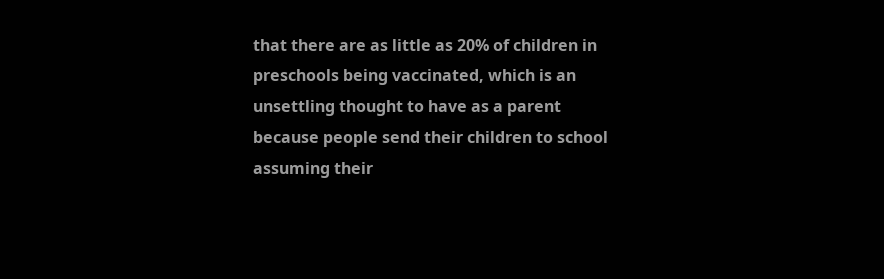that there are as little as 20% of children in preschools being vaccinated, which is an unsettling thought to have as a parent because people send their children to school assuming their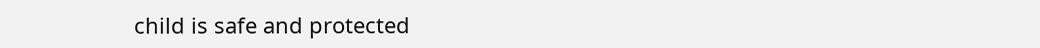child is safe and protected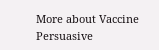More about Vaccine Persuasive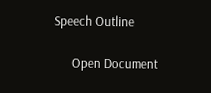Speech Outline

      Open Document